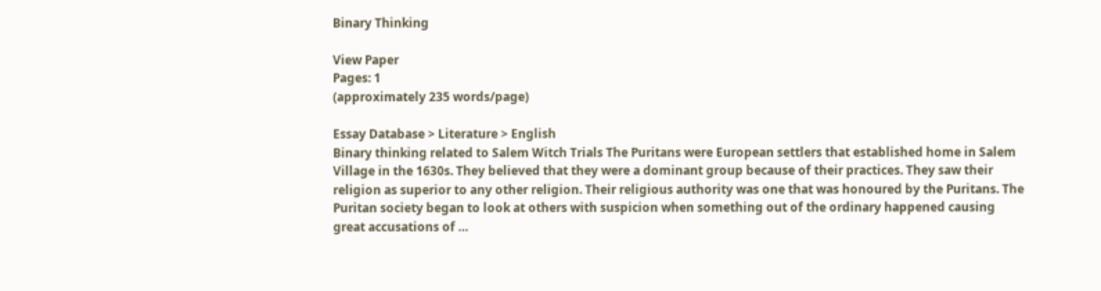Binary Thinking

View Paper
Pages: 1
(approximately 235 words/page)

Essay Database > Literature > English
Binary thinking related to Salem Witch Trials The Puritans were European settlers that established home in Salem Village in the 1630s. They believed that they were a dominant group because of their practices. They saw their religion as superior to any other religion. Their religious authority was one that was honoured by the Puritans. The Puritan society began to look at others with suspicion when something out of the ordinary happened causing great accusations of …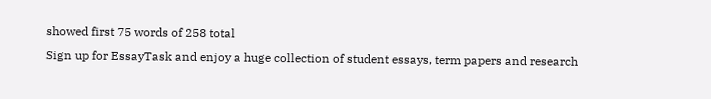showed first 75 words of 258 total
Sign up for EssayTask and enjoy a huge collection of student essays, term papers and research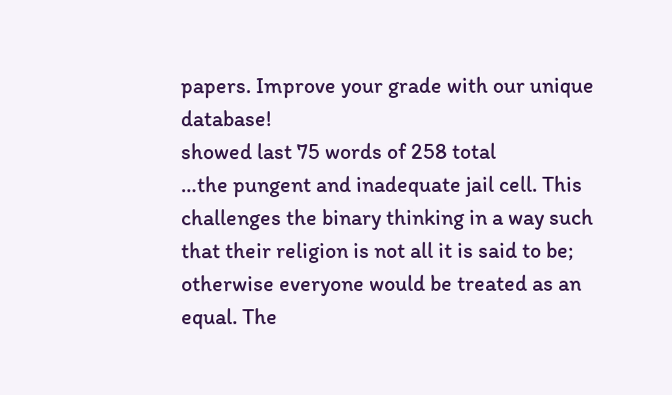papers. Improve your grade with our unique database!
showed last 75 words of 258 total
…the pungent and inadequate jail cell. This challenges the binary thinking in a way such that their religion is not all it is said to be; otherwise everyone would be treated as an equal. The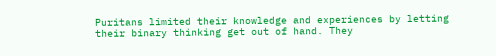Puritans limited their knowledge and experiences by letting their binary thinking get out of hand. They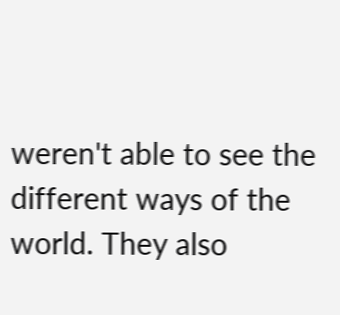weren't able to see the different ways of the world. They also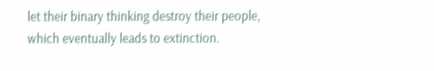let their binary thinking destroy their people, which eventually leads to extinction.